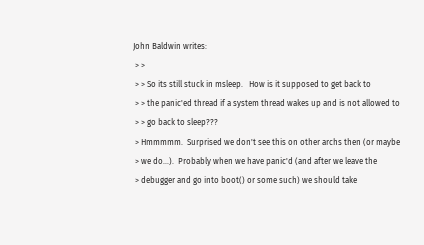John Baldwin writes:
 > >
 > > So its still stuck in msleep.   How is it supposed to get back to
 > > the panic'ed thread if a system thread wakes up and is not allowed to
 > > go back to sleep???
 > Hmmmmm.  Surprised we don't see this on other archs then (or maybe
 > we do...).  Probably when we have panic'd (and after we leave the
 > debugger and go into boot() or some such) we should take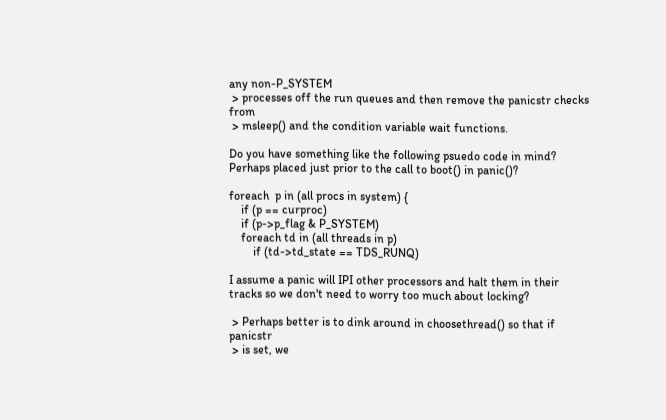any non-P_SYSTEM
 > processes off the run queues and then remove the panicstr checks from
 > msleep() and the condition variable wait functions.

Do you have something like the following psuedo code in mind?
Perhaps placed just prior to the call to boot() in panic()?

foreach  p in (all procs in system) {
    if (p == curproc)
    if (p->p_flag & P_SYSTEM)
    foreach td in (all threads in p)
        if (td->td_state == TDS_RUNQ)

I assume a panic will IPI other processors and halt them in their
tracks so we don't need to worry too much about locking?

 > Perhaps better is to dink around in choosethread() so that if panicstr
 > is set, we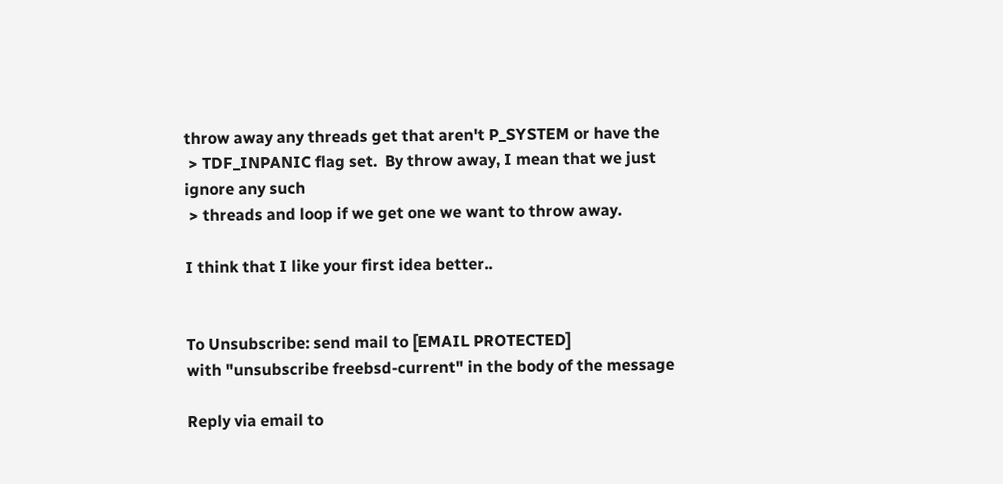throw away any threads get that aren't P_SYSTEM or have the
 > TDF_INPANIC flag set.  By throw away, I mean that we just ignore any such
 > threads and loop if we get one we want to throw away.

I think that I like your first idea better..


To Unsubscribe: send mail to [EMAIL PROTECTED]
with "unsubscribe freebsd-current" in the body of the message

Reply via email to